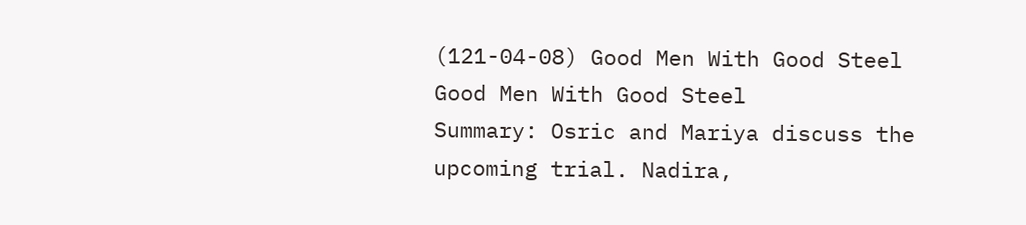(121-04-08) Good Men With Good Steel
Good Men With Good Steel
Summary: Osric and Mariya discuss the upcoming trial. Nadira,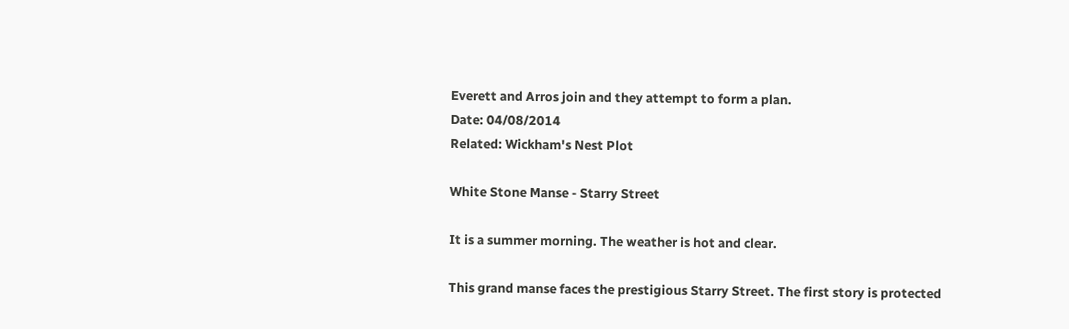Everett and Arros join and they attempt to form a plan.
Date: 04/08/2014
Related: Wickham's Nest Plot

White Stone Manse - Starry Street

It is a summer morning. The weather is hot and clear.

This grand manse faces the prestigious Starry Street. The first story is protected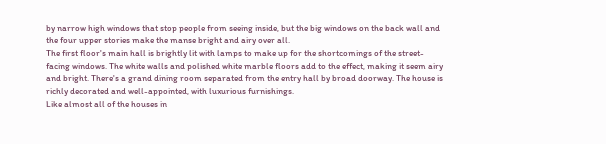by narrow high windows that stop people from seeing inside, but the big windows on the back wall and the four upper stories make the manse bright and airy over all.
The first floor's main hall is brightly lit with lamps to make up for the shortcomings of the street-facing windows. The white walls and polished white marble floors add to the effect, making it seem airy and bright. There's a grand dining room separated from the entry hall by broad doorway. The house is richly decorated and well-appointed, with luxurious furnishings.
Like almost all of the houses in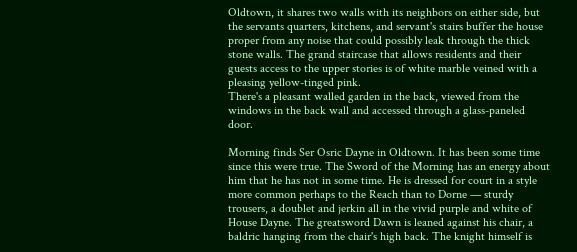Oldtown, it shares two walls with its neighbors on either side, but the servants quarters, kitchens, and servant's stairs buffer the house proper from any noise that could possibly leak through the thick stone walls. The grand staircase that allows residents and their guests access to the upper stories is of white marble veined with a pleasing yellow-tinged pink.
There's a pleasant walled garden in the back, viewed from the windows in the back wall and accessed through a glass-paneled door.

Morning finds Ser Osric Dayne in Oldtown. It has been some time since this were true. The Sword of the Morning has an energy about him that he has not in some time. He is dressed for court in a style more common perhaps to the Reach than to Dorne — sturdy trousers, a doublet and jerkin all in the vivid purple and white of House Dayne. The greatsword Dawn is leaned against his chair, a baldric hanging from the chair's high back. The knight himself is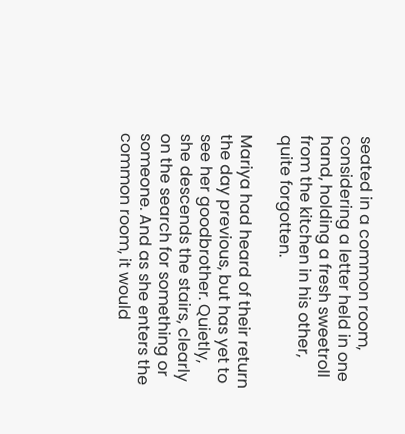seated in a common room, considering a letter held in one hand, holding a fresh sweetroll from the kitchen in his other, quite forgotten.

Mariya had heard of their return the day previous, but has yet to see her goodbrother. Quietly, she descends the stairs, clearly on the search for something or someone. And as she enters the common room, it would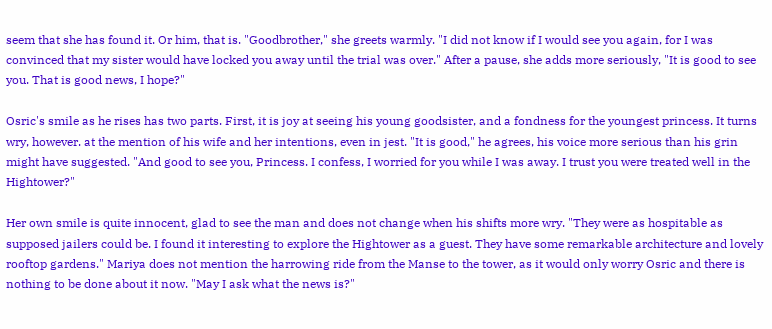seem that she has found it. Or him, that is. "Goodbrother," she greets warmly. "I did not know if I would see you again, for I was convinced that my sister would have locked you away until the trial was over." After a pause, she adds more seriously, "It is good to see you. That is good news, I hope?"

Osric's smile as he rises has two parts. First, it is joy at seeing his young goodsister, and a fondness for the youngest princess. It turns wry, however. at the mention of his wife and her intentions, even in jest. "It is good," he agrees, his voice more serious than his grin might have suggested. "And good to see you, Princess. I confess, I worried for you while I was away. I trust you were treated well in the Hightower?"

Her own smile is quite innocent, glad to see the man and does not change when his shifts more wry. "They were as hospitable as supposed jailers could be. I found it interesting to explore the Hightower as a guest. They have some remarkable architecture and lovely rooftop gardens." Mariya does not mention the harrowing ride from the Manse to the tower, as it would only worry Osric and there is nothing to be done about it now. "May I ask what the news is?"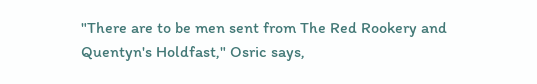"There are to be men sent from The Red Rookery and Quentyn's Holdfast," Osric says,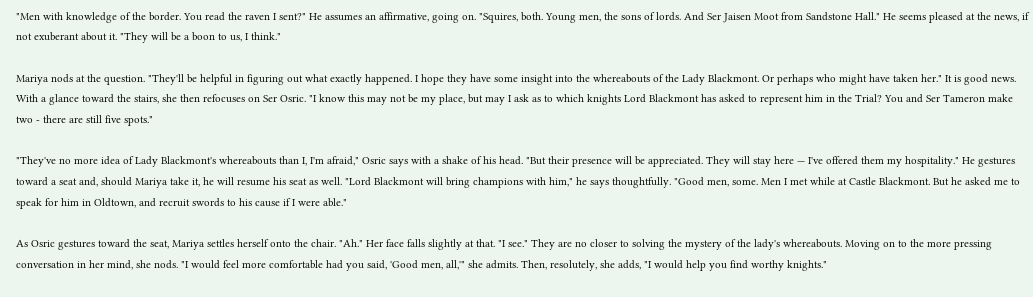"Men with knowledge of the border. You read the raven I sent?" He assumes an affirmative, going on. "Squires, both. Young men, the sons of lords. And Ser Jaisen Moot from Sandstone Hall." He seems pleased at the news, if not exuberant about it. "They will be a boon to us, I think."

Mariya nods at the question. "They'll be helpful in figuring out what exactly happened. I hope they have some insight into the whereabouts of the Lady Blackmont. Or perhaps who might have taken her." It is good news. With a glance toward the stairs, she then refocuses on Ser Osric. "I know this may not be my place, but may I ask as to which knights Lord Blackmont has asked to represent him in the Trial? You and Ser Tameron make two - there are still five spots."

"They've no more idea of Lady Blackmont's whereabouts than I, I'm afraid," Osric says with a shake of his head. "But their presence will be appreciated. They will stay here — I've offered them my hospitality." He gestures toward a seat and, should Mariya take it, he will resume his seat as well. "Lord Blackmont will bring champions with him," he says thoughtfully. "Good men, some. Men I met while at Castle Blackmont. But he asked me to speak for him in Oldtown, and recruit swords to his cause if I were able."

As Osric gestures toward the seat, Mariya settles herself onto the chair. "Ah." Her face falls slightly at that. "I see." They are no closer to solving the mystery of the lady's whereabouts. Moving on to the more pressing conversation in her mind, she nods. "I would feel more comfortable had you said, 'Good men, all,'" she admits. Then, resolutely, she adds, "I would help you find worthy knights."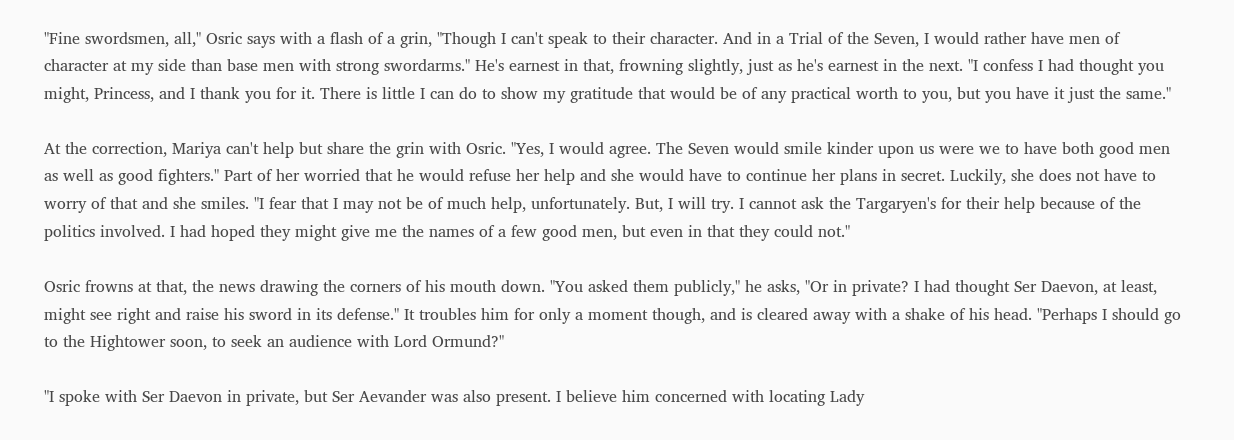"Fine swordsmen, all," Osric says with a flash of a grin, "Though I can't speak to their character. And in a Trial of the Seven, I would rather have men of character at my side than base men with strong swordarms." He's earnest in that, frowning slightly, just as he's earnest in the next. "I confess I had thought you might, Princess, and I thank you for it. There is little I can do to show my gratitude that would be of any practical worth to you, but you have it just the same."

At the correction, Mariya can't help but share the grin with Osric. "Yes, I would agree. The Seven would smile kinder upon us were we to have both good men as well as good fighters." Part of her worried that he would refuse her help and she would have to continue her plans in secret. Luckily, she does not have to worry of that and she smiles. "I fear that I may not be of much help, unfortunately. But, I will try. I cannot ask the Targaryen's for their help because of the politics involved. I had hoped they might give me the names of a few good men, but even in that they could not."

Osric frowns at that, the news drawing the corners of his mouth down. "You asked them publicly," he asks, "Or in private? I had thought Ser Daevon, at least, might see right and raise his sword in its defense." It troubles him for only a moment though, and is cleared away with a shake of his head. "Perhaps I should go to the Hightower soon, to seek an audience with Lord Ormund?"

"I spoke with Ser Daevon in private, but Ser Aevander was also present. I believe him concerned with locating Lady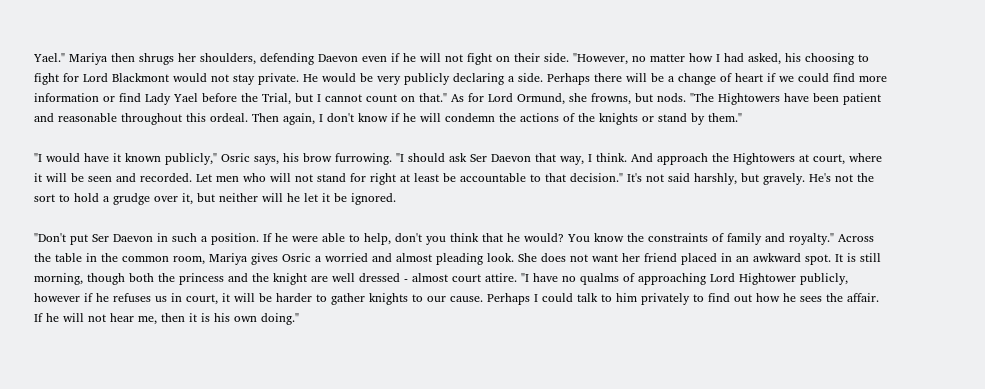Yael." Mariya then shrugs her shoulders, defending Daevon even if he will not fight on their side. "However, no matter how I had asked, his choosing to fight for Lord Blackmont would not stay private. He would be very publicly declaring a side. Perhaps there will be a change of heart if we could find more information or find Lady Yael before the Trial, but I cannot count on that." As for Lord Ormund, she frowns, but nods. "The Hightowers have been patient and reasonable throughout this ordeal. Then again, I don't know if he will condemn the actions of the knights or stand by them."

"I would have it known publicly," Osric says, his brow furrowing. "I should ask Ser Daevon that way, I think. And approach the Hightowers at court, where it will be seen and recorded. Let men who will not stand for right at least be accountable to that decision." It's not said harshly, but gravely. He's not the sort to hold a grudge over it, but neither will he let it be ignored.

"Don't put Ser Daevon in such a position. If he were able to help, don't you think that he would? You know the constraints of family and royalty." Across the table in the common room, Mariya gives Osric a worried and almost pleading look. She does not want her friend placed in an awkward spot. It is still morning, though both the princess and the knight are well dressed - almost court attire. "I have no qualms of approaching Lord Hightower publicly, however if he refuses us in court, it will be harder to gather knights to our cause. Perhaps I could talk to him privately to find out how he sees the affair. If he will not hear me, then it is his own doing."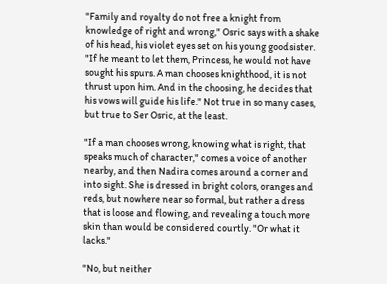"Family and royalty do not free a knight from knowledge of right and wrong," Osric says with a shake of his head, his violet eyes set on his young goodsister. "If he meant to let them, Princess, he would not have sought his spurs. A man chooses knighthood, it is not thrust upon him. And in the choosing, he decides that his vows will guide his life." Not true in so many cases, but true to Ser Osric, at the least.

"If a man chooses wrong, knowing what is right, that speaks much of character," comes a voice of another nearby, and then Nadira comes around a corner and into sight. She is dressed in bright colors, oranges and reds, but nowhere near so formal, but rather a dress that is loose and flowing, and revealing a touch more skin than would be considered courtly. "Or what it lacks."

"No, but neither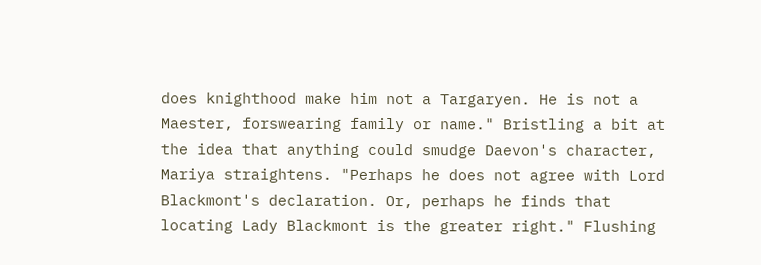does knighthood make him not a Targaryen. He is not a Maester, forswearing family or name." Bristling a bit at the idea that anything could smudge Daevon's character, Mariya straightens. "Perhaps he does not agree with Lord Blackmont's declaration. Or, perhaps he finds that locating Lady Blackmont is the greater right." Flushing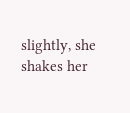slightly, she shakes her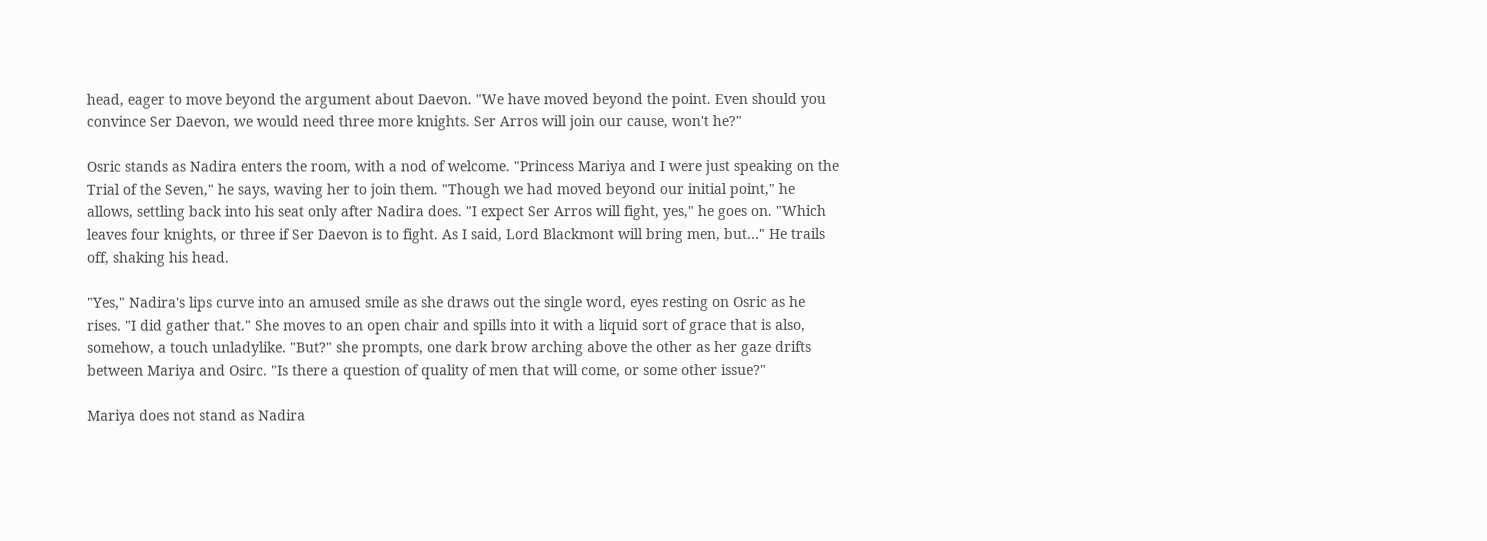head, eager to move beyond the argument about Daevon. "We have moved beyond the point. Even should you convince Ser Daevon, we would need three more knights. Ser Arros will join our cause, won't he?"

Osric stands as Nadira enters the room, with a nod of welcome. "Princess Mariya and I were just speaking on the Trial of the Seven," he says, waving her to join them. "Though we had moved beyond our initial point," he allows, settling back into his seat only after Nadira does. "I expect Ser Arros will fight, yes," he goes on. "Which leaves four knights, or three if Ser Daevon is to fight. As I said, Lord Blackmont will bring men, but…" He trails off, shaking his head.

"Yes," Nadira's lips curve into an amused smile as she draws out the single word, eyes resting on Osric as he rises. "I did gather that." She moves to an open chair and spills into it with a liquid sort of grace that is also, somehow, a touch unladylike. "But?" she prompts, one dark brow arching above the other as her gaze drifts between Mariya and Osirc. "Is there a question of quality of men that will come, or some other issue?"

Mariya does not stand as Nadira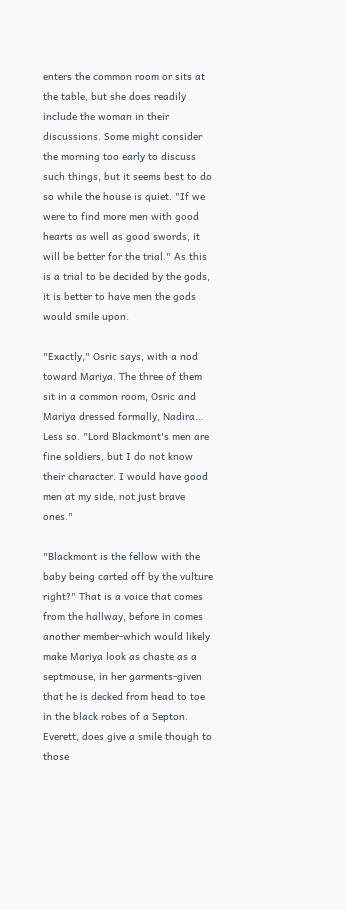enters the common room or sits at the table, but she does readily include the woman in their discussions. Some might consider the morning too early to discuss such things, but it seems best to do so while the house is quiet. "If we were to find more men with good hearts as well as good swords, it will be better for the trial." As this is a trial to be decided by the gods, it is better to have men the gods would smile upon.

"Exactly," Osric says, with a nod toward Mariya. The three of them sit in a common room, Osric and Mariya dressed formally, Nadira… Less so. "Lord Blackmont's men are fine soldiers, but I do not know their character. I would have good men at my side, not just brave ones."

"Blackmont is the fellow with the baby being carted off by the vulture right?" That is a voice that comes from the hallway, before in comes another member-which would likely make Mariya look as chaste as a septmouse, in her garments-given that he is decked from head to toe in the black robes of a Septon. Everett, does give a smile though to those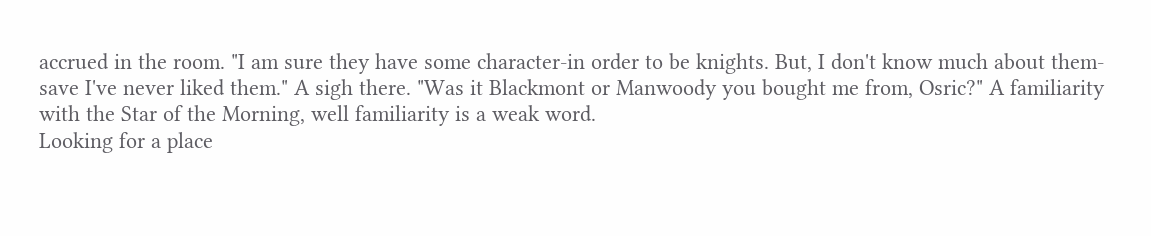accrued in the room. "I am sure they have some character-in order to be knights. But, I don't know much about them-save I've never liked them." A sigh there. "Was it Blackmont or Manwoody you bought me from, Osric?" A familiarity with the Star of the Morning, well familiarity is a weak word.
Looking for a place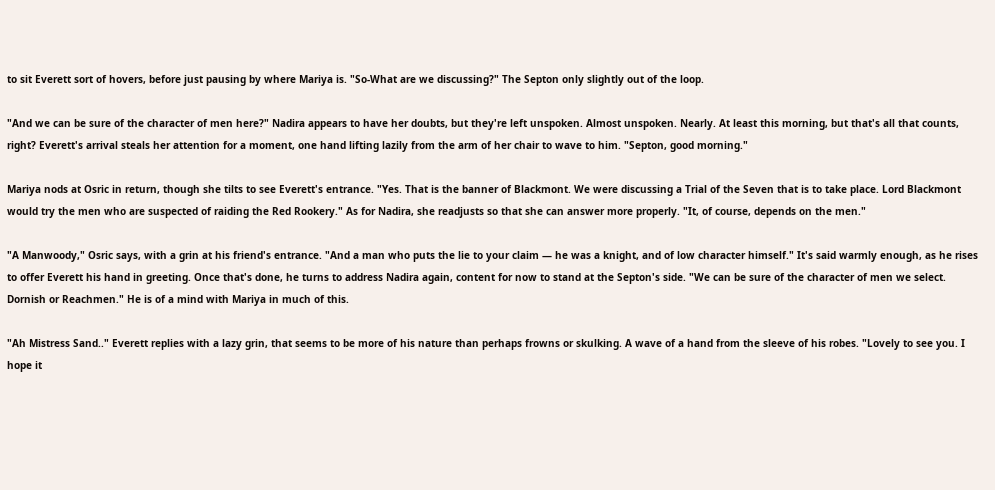to sit Everett sort of hovers, before just pausing by where Mariya is. "So-What are we discussing?" The Septon only slightly out of the loop.

"And we can be sure of the character of men here?" Nadira appears to have her doubts, but they're left unspoken. Almost unspoken. Nearly. At least this morning, but that's all that counts, right? Everett's arrival steals her attention for a moment, one hand lifting lazily from the arm of her chair to wave to him. "Septon, good morning."

Mariya nods at Osric in return, though she tilts to see Everett's entrance. "Yes. That is the banner of Blackmont. We were discussing a Trial of the Seven that is to take place. Lord Blackmont would try the men who are suspected of raiding the Red Rookery." As for Nadira, she readjusts so that she can answer more properly. "It, of course, depends on the men."

"A Manwoody," Osric says, with a grin at his friend's entrance. "And a man who puts the lie to your claim — he was a knight, and of low character himself." It's said warmly enough, as he rises to offer Everett his hand in greeting. Once that's done, he turns to address Nadira again, content for now to stand at the Septon's side. "We can be sure of the character of men we select. Dornish or Reachmen." He is of a mind with Mariya in much of this.

"Ah Mistress Sand.." Everett replies with a lazy grin, that seems to be more of his nature than perhaps frowns or skulking. A wave of a hand from the sleeve of his robes. "Lovely to see you. I hope it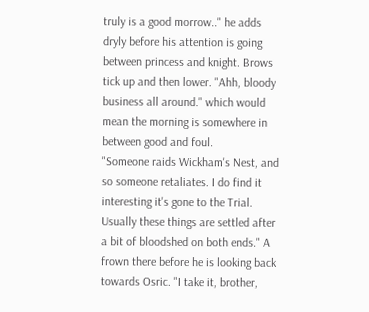truly is a good morrow.." he adds dryly before his attention is going between princess and knight. Brows tick up and then lower. "Ahh, bloody business all around." which would mean the morning is somewhere in between good and foul.
"Someone raids Wickham's Nest, and so someone retaliates. I do find it interesting it's gone to the Trial. Usually these things are settled after a bit of bloodshed on both ends." A frown there before he is looking back towards Osric. "I take it, brother,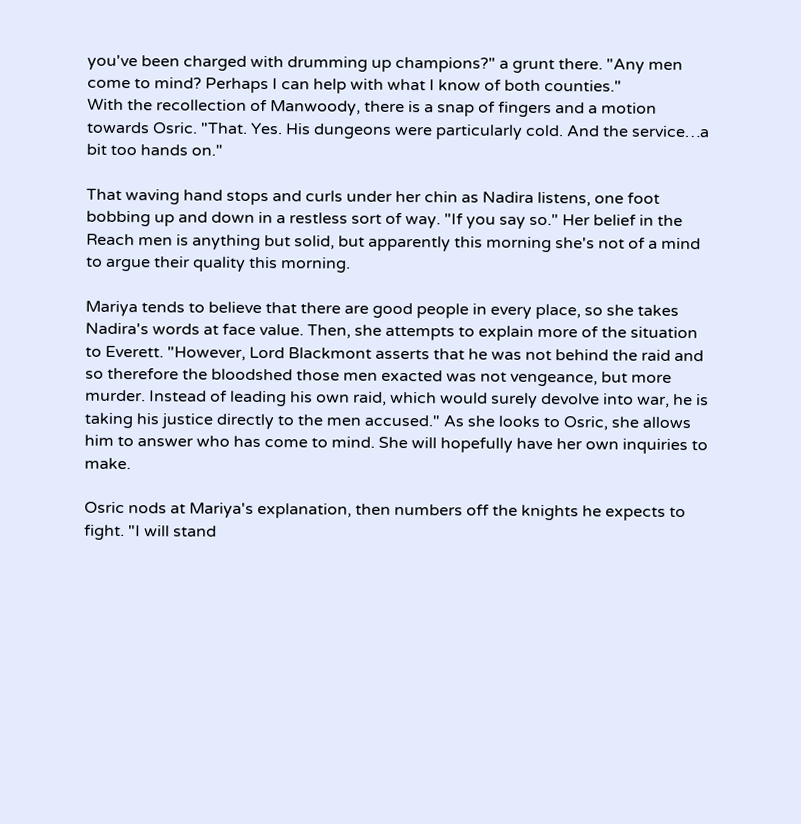you've been charged with drumming up champions?" a grunt there. "Any men come to mind? Perhaps I can help with what I know of both counties."
With the recollection of Manwoody, there is a snap of fingers and a motion towards Osric. "That. Yes. His dungeons were particularly cold. And the service…a bit too hands on."

That waving hand stops and curls under her chin as Nadira listens, one foot bobbing up and down in a restless sort of way. "If you say so." Her belief in the Reach men is anything but solid, but apparently this morning she's not of a mind to argue their quality this morning.

Mariya tends to believe that there are good people in every place, so she takes Nadira's words at face value. Then, she attempts to explain more of the situation to Everett. "However, Lord Blackmont asserts that he was not behind the raid and so therefore the bloodshed those men exacted was not vengeance, but more murder. Instead of leading his own raid, which would surely devolve into war, he is taking his justice directly to the men accused." As she looks to Osric, she allows him to answer who has come to mind. She will hopefully have her own inquiries to make.

Osric nods at Mariya's explanation, then numbers off the knights he expects to fight. "I will stand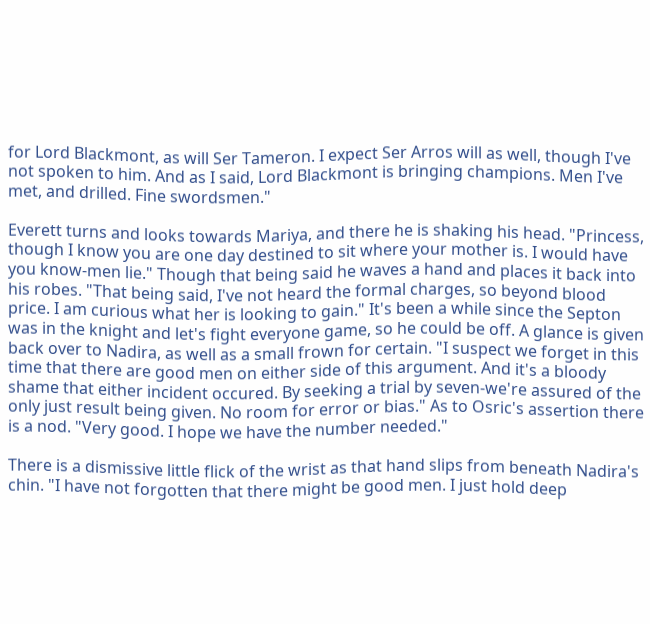for Lord Blackmont, as will Ser Tameron. I expect Ser Arros will as well, though I've not spoken to him. And as I said, Lord Blackmont is bringing champions. Men I've met, and drilled. Fine swordsmen."

Everett turns and looks towards Mariya, and there he is shaking his head. "Princess, though I know you are one day destined to sit where your mother is. I would have you know-men lie." Though that being said he waves a hand and places it back into his robes. "That being said, I've not heard the formal charges, so beyond blood price. I am curious what her is looking to gain." It's been a while since the Septon was in the knight and let's fight everyone game, so he could be off. A glance is given back over to Nadira, as well as a small frown for certain. "I suspect we forget in this time that there are good men on either side of this argument. And it's a bloody shame that either incident occured. By seeking a trial by seven-we're assured of the only just result being given. No room for error or bias." As to Osric's assertion there is a nod. "Very good. I hope we have the number needed."

There is a dismissive little flick of the wrist as that hand slips from beneath Nadira's chin. "I have not forgotten that there might be good men. I just hold deep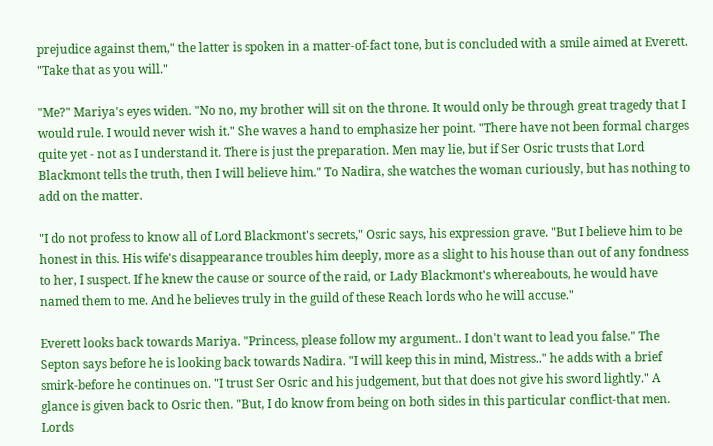prejudice against them," the latter is spoken in a matter-of-fact tone, but is concluded with a smile aimed at Everett. "Take that as you will."

"Me?" Mariya's eyes widen. "No no, my brother will sit on the throne. It would only be through great tragedy that I would rule. I would never wish it." She waves a hand to emphasize her point. "There have not been formal charges quite yet - not as I understand it. There is just the preparation. Men may lie, but if Ser Osric trusts that Lord Blackmont tells the truth, then I will believe him." To Nadira, she watches the woman curiously, but has nothing to add on the matter.

"I do not profess to know all of Lord Blackmont's secrets," Osric says, his expression grave. "But I believe him to be honest in this. His wife's disappearance troubles him deeply, more as a slight to his house than out of any fondness to her, I suspect. If he knew the cause or source of the raid, or Lady Blackmont's whereabouts, he would have named them to me. And he believes truly in the guild of these Reach lords who he will accuse."

Everett looks back towards Mariya. "Princess, please follow my argument.. I don't want to lead you false." The Septon says before he is looking back towards Nadira. "I will keep this in mind, Mistress.." he adds with a brief smirk-before he continues on. "I trust Ser Osric and his judgement, but that does not give his sword lightly." A glance is given back to Osric then. "But, I do know from being on both sides in this particular conflict-that men. Lords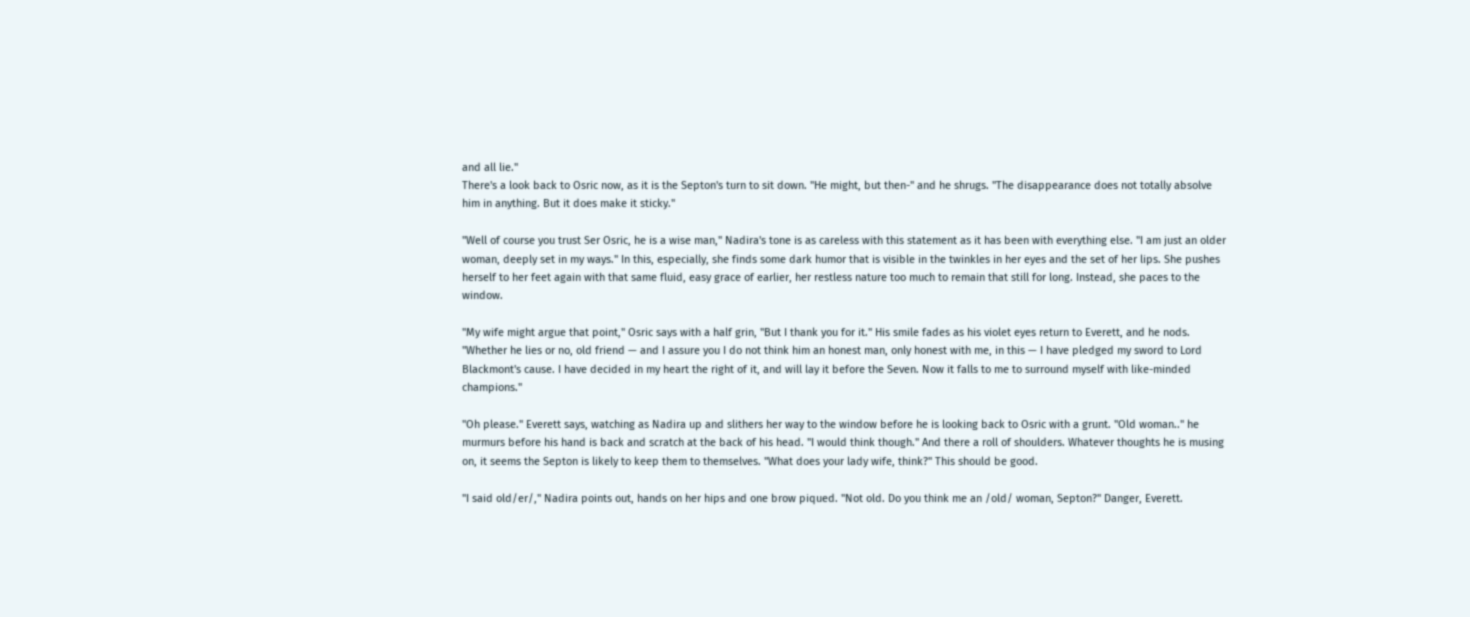and all lie."
There's a look back to Osric now, as it is the Septon's turn to sit down. "He might, but then-" and he shrugs. "The disappearance does not totally absolve him in anything. But it does make it sticky."

"Well of course you trust Ser Osric, he is a wise man," Nadira's tone is as careless with this statement as it has been with everything else. "I am just an older woman, deeply set in my ways." In this, especially, she finds some dark humor that is visible in the twinkles in her eyes and the set of her lips. She pushes herself to her feet again with that same fluid, easy grace of earlier, her restless nature too much to remain that still for long. Instead, she paces to the window.

"My wife might argue that point," Osric says with a half grin, "But I thank you for it." His smile fades as his violet eyes return to Everett, and he nods. "Whether he lies or no, old friend — and I assure you I do not think him an honest man, only honest with me, in this — I have pledged my sword to Lord Blackmont's cause. I have decided in my heart the right of it, and will lay it before the Seven. Now it falls to me to surround myself with like-minded champions."

"Oh please." Everett says, watching as Nadira up and slithers her way to the window before he is looking back to Osric with a grunt. "Old woman.." he murmurs before his hand is back and scratch at the back of his head. "I would think though." And there a roll of shoulders. Whatever thoughts he is musing on, it seems the Septon is likely to keep them to themselves. "What does your lady wife, think?" This should be good.

"I said old/er/," Nadira points out, hands on her hips and one brow piqued. "Not old. Do you think me an /old/ woman, Septon?" Danger, Everett.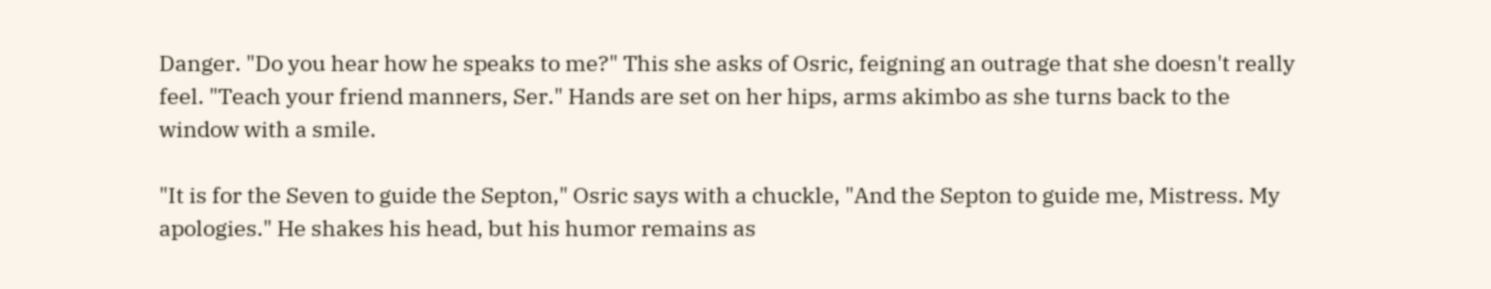Danger. "Do you hear how he speaks to me?" This she asks of Osric, feigning an outrage that she doesn't really feel. "Teach your friend manners, Ser." Hands are set on her hips, arms akimbo as she turns back to the window with a smile.

"It is for the Seven to guide the Septon," Osric says with a chuckle, "And the Septon to guide me, Mistress. My apologies." He shakes his head, but his humor remains as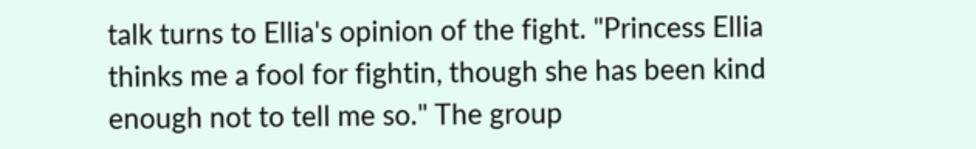talk turns to Ellia's opinion of the fight. "Princess Ellia thinks me a fool for fightin, though she has been kind enough not to tell me so." The group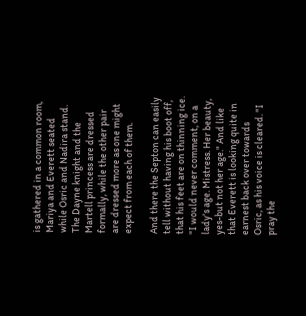is gathered in a common room, Mariya and Everett seated while Osric and Nadira stand. The Dayne knight and the Martell princess are dressed formally, while the other pair are dressed more as one might expect from each of them.

And there the Septon can easily tell without having his boot off, that his feet are on thinning ice. "I would never comment, on a lady's age. Mistress. Her beauty, yes-but not her age." And like that Everett is looking quite in earnest back over towards Osric, as his voice is cleared. "I pray the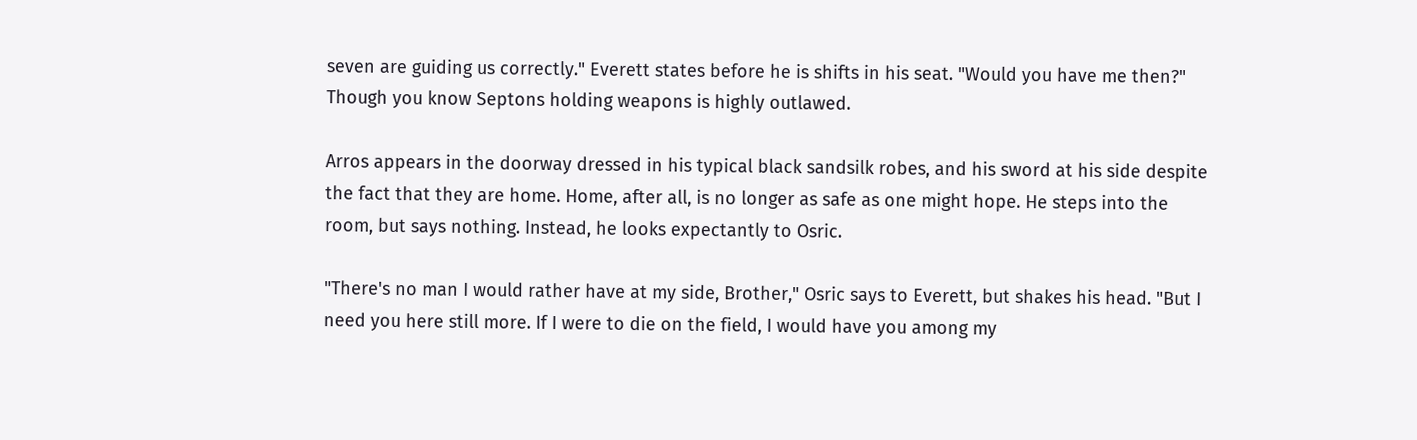seven are guiding us correctly." Everett states before he is shifts in his seat. "Would you have me then?" Though you know Septons holding weapons is highly outlawed.

Arros appears in the doorway dressed in his typical black sandsilk robes, and his sword at his side despite the fact that they are home. Home, after all, is no longer as safe as one might hope. He steps into the room, but says nothing. Instead, he looks expectantly to Osric.

"There's no man I would rather have at my side, Brother," Osric says to Everett, but shakes his head. "But I need you here still more. If I were to die on the field, I would have you among my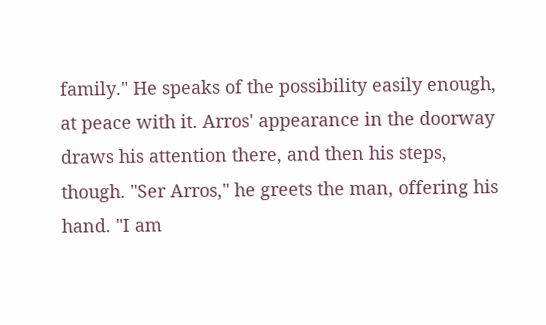family." He speaks of the possibility easily enough, at peace with it. Arros' appearance in the doorway draws his attention there, and then his steps, though. "Ser Arros," he greets the man, offering his hand. "I am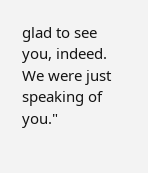glad to see you, indeed. We were just speaking of you."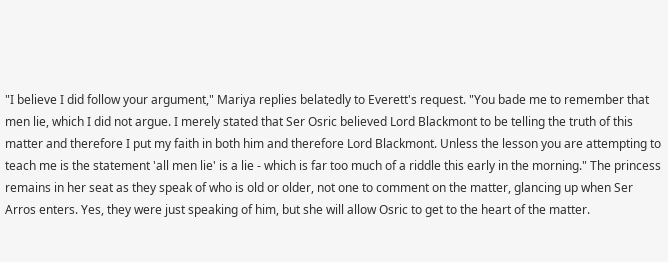"I believe I did follow your argument," Mariya replies belatedly to Everett's request. "You bade me to remember that men lie, which I did not argue. I merely stated that Ser Osric believed Lord Blackmont to be telling the truth of this matter and therefore I put my faith in both him and therefore Lord Blackmont. Unless the lesson you are attempting to teach me is the statement 'all men lie' is a lie - which is far too much of a riddle this early in the morning." The princess remains in her seat as they speak of who is old or older, not one to comment on the matter, glancing up when Ser Arros enters. Yes, they were just speaking of him, but she will allow Osric to get to the heart of the matter.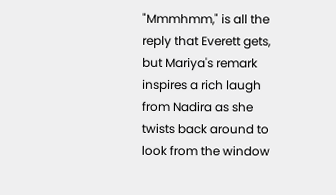"Mmmhmm," is all the reply that Everett gets, but Mariya's remark inspires a rich laugh from Nadira as she twists back around to look from the window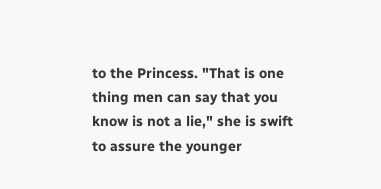to the Princess. "That is one thing men can say that you know is not a lie," she is swift to assure the younger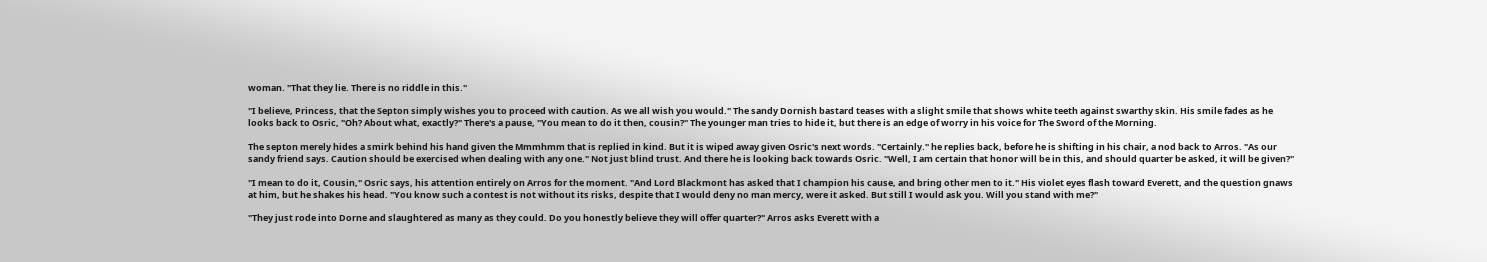woman. "That they lie. There is no riddle in this."

"I believe, Princess, that the Septon simply wishes you to proceed with caution. As we all wish you would." The sandy Dornish bastard teases with a slight smile that shows white teeth against swarthy skin. His smile fades as he looks back to Osric, "Oh? About what, exactly?" There's a pause, "You mean to do it then, cousin?" The younger man tries to hide it, but there is an edge of worry in his voice for The Sword of the Morning.

The septon merely hides a smirk behind his hand given the Mmmhmm that is replied in kind. But it is wiped away given Osric's next words. "Certainly." he replies back, before he is shifting in his chair, a nod back to Arros. "As our sandy friend says. Caution should be exercised when dealing with any one." Not just blind trust. And there he is looking back towards Osric. "Well, I am certain that honor will be in this, and should quarter be asked, it will be given?"

"I mean to do it, Cousin," Osric says, his attention entirely on Arros for the moment. "And Lord Blackmont has asked that I champion his cause, and bring other men to it." His violet eyes flash toward Everett, and the question gnaws at him, but he shakes his head. "You know such a contest is not without its risks, despite that I would deny no man mercy, were it asked. But still I would ask you. Will you stand with me?"

"They just rode into Dorne and slaughtered as many as they could. Do you honestly believe they will offer quarter?" Arros asks Everett with a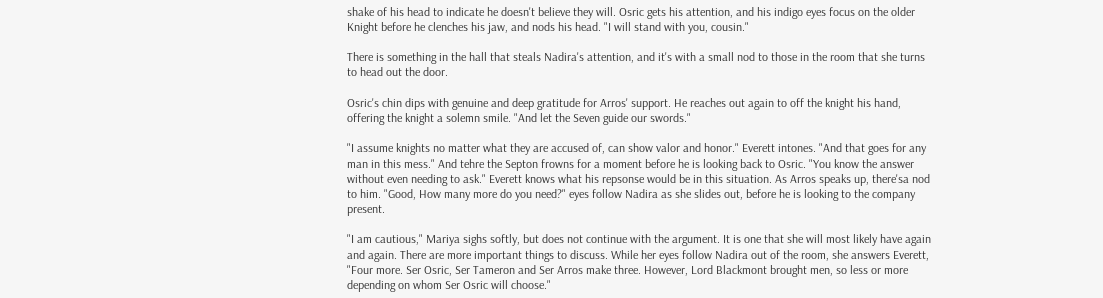shake of his head to indicate he doesn't believe they will. Osric gets his attention, and his indigo eyes focus on the older Knight before he clenches his jaw, and nods his head. "I will stand with you, cousin."

There is something in the hall that steals Nadira's attention, and it's with a small nod to those in the room that she turns to head out the door.

Osric's chin dips with genuine and deep gratitude for Arros' support. He reaches out again to off the knight his hand, offering the knight a solemn smile. "And let the Seven guide our swords."

"I assume knights no matter what they are accused of, can show valor and honor." Everett intones. "And that goes for any man in this mess." And tehre the Septon frowns for a moment before he is looking back to Osric. "You know the answer without even needing to ask." Everett knows what his repsonse would be in this situation. As Arros speaks up, there'sa nod to him. "Good, How many more do you need?" eyes follow Nadira as she slides out, before he is looking to the company present.

"I am cautious," Mariya sighs softly, but does not continue with the argument. It is one that she will most likely have again and again. There are more important things to discuss. While her eyes follow Nadira out of the room, she answers Everett, "Four more. Ser Osric, Ser Tameron and Ser Arros make three. However, Lord Blackmont brought men, so less or more depending on whom Ser Osric will choose."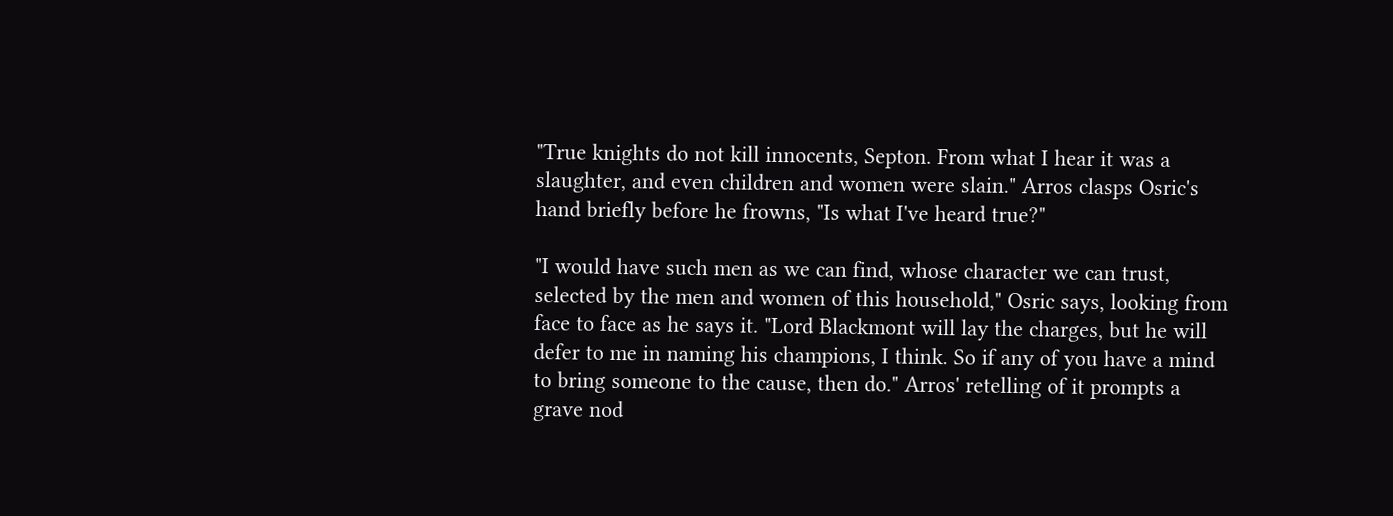"True knights do not kill innocents, Septon. From what I hear it was a slaughter, and even children and women were slain." Arros clasps Osric's hand briefly before he frowns, "Is what I've heard true?"

"I would have such men as we can find, whose character we can trust, selected by the men and women of this household," Osric says, looking from face to face as he says it. "Lord Blackmont will lay the charges, but he will defer to me in naming his champions, I think. So if any of you have a mind to bring someone to the cause, then do." Arros' retelling of it prompts a grave nod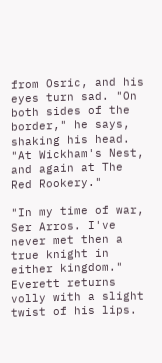from Osric, and his eyes turn sad. "On both sides of the border," he says, shaking his head. "At Wickham's Nest, and again at The Red Rookery."

"In my time of war, Ser Arros. I've never met then a true knight in either kingdom." Everett returns volly with a slight twist of his lips.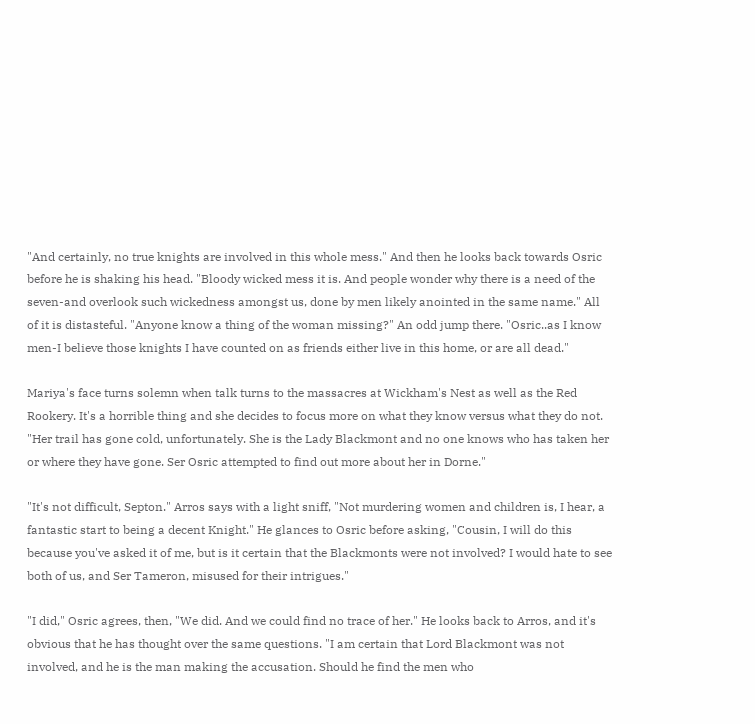"And certainly, no true knights are involved in this whole mess." And then he looks back towards Osric before he is shaking his head. "Bloody wicked mess it is. And people wonder why there is a need of the seven-and overlook such wickedness amongst us, done by men likely anointed in the same name." All of it is distasteful. "Anyone know a thing of the woman missing?" An odd jump there. "Osric..as I know men-I believe those knights I have counted on as friends either live in this home, or are all dead."

Mariya's face turns solemn when talk turns to the massacres at Wickham's Nest as well as the Red Rookery. It's a horrible thing and she decides to focus more on what they know versus what they do not. "Her trail has gone cold, unfortunately. She is the Lady Blackmont and no one knows who has taken her or where they have gone. Ser Osric attempted to find out more about her in Dorne."

"It's not difficult, Septon." Arros says with a light sniff, "Not murdering women and children is, I hear, a fantastic start to being a decent Knight." He glances to Osric before asking, "Cousin, I will do this because you've asked it of me, but is it certain that the Blackmonts were not involved? I would hate to see both of us, and Ser Tameron, misused for their intrigues."

"I did," Osric agrees, then, "We did. And we could find no trace of her." He looks back to Arros, and it's obvious that he has thought over the same questions. "I am certain that Lord Blackmont was not involved, and he is the man making the accusation. Should he find the men who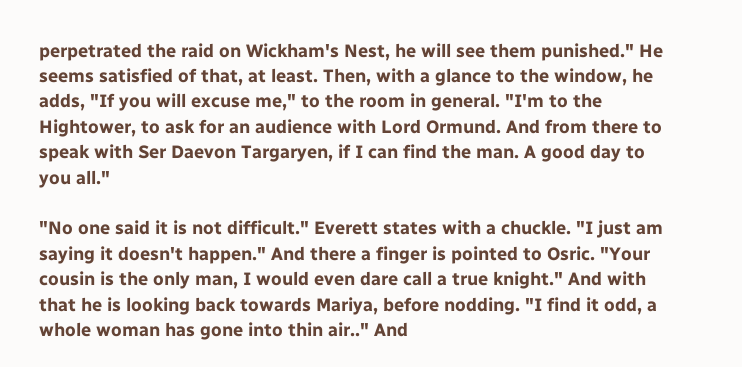perpetrated the raid on Wickham's Nest, he will see them punished." He seems satisfied of that, at least. Then, with a glance to the window, he adds, "If you will excuse me," to the room in general. "I'm to the Hightower, to ask for an audience with Lord Ormund. And from there to speak with Ser Daevon Targaryen, if I can find the man. A good day to you all."

"No one said it is not difficult." Everett states with a chuckle. "I just am saying it doesn't happen." And there a finger is pointed to Osric. "Your cousin is the only man, I would even dare call a true knight." And with that he is looking back towards Mariya, before nodding. "I find it odd, a whole woman has gone into thin air.." And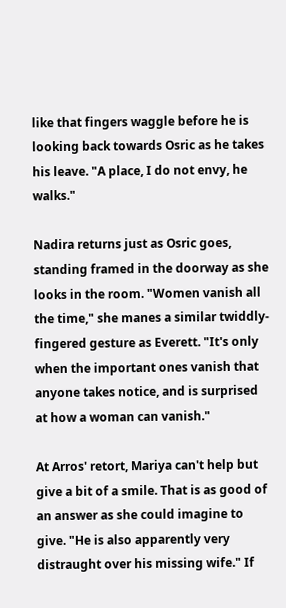like that fingers waggle before he is looking back towards Osric as he takes his leave. "A place, I do not envy, he walks."

Nadira returns just as Osric goes, standing framed in the doorway as she looks in the room. "Women vanish all the time," she manes a similar twiddly-fingered gesture as Everett. "It's only when the important ones vanish that anyone takes notice, and is surprised at how a woman can vanish."

At Arros' retort, Mariya can't help but give a bit of a smile. That is as good of an answer as she could imagine to give. "He is also apparently very distraught over his missing wife." If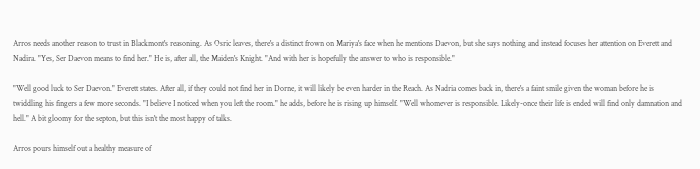Arros needs another reason to trust in Blackmont's reasoning. As Osric leaves, there's a distinct frown on Mariya's face when he mentions Daevon, but she says nothing and instead focuses her attention on Everett and Nadira. "Yes, Ser Daevon means to find her." He is, after all, the Maiden's Knight. "And with her is hopefully the answer to who is responsible."

"Well good luck to Ser Daevon." Everett states. After all, if they could not find her in Dorne, it will likely be even harder in the Reach. As Nadria comes back in, there's a faint smile given the woman before he is twiddling his fingers a few more seconds. "I believe I noticed when you left the room." he adds, before he is rising up himself. "Well whomever is responsible. Likely-once their life is ended will find only damnation and hell." A bit gloomy for the septon, but this isn't the most happy of talks.

Arros pours himself out a healthy measure of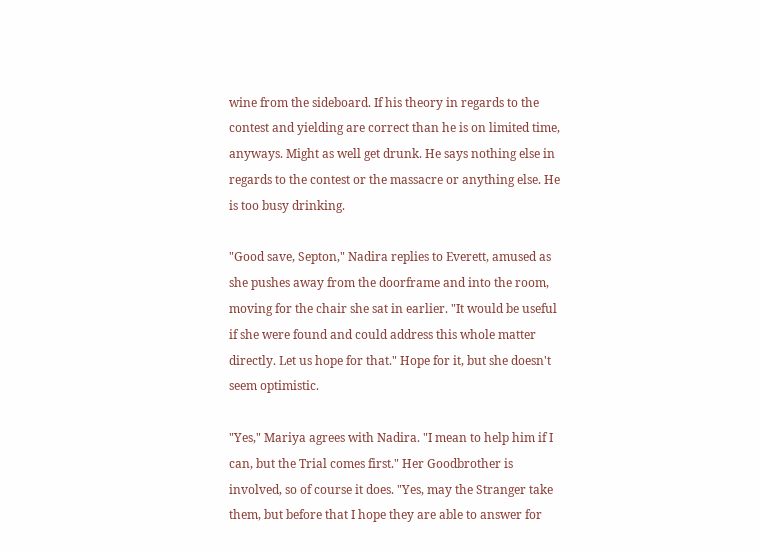wine from the sideboard. If his theory in regards to the contest and yielding are correct than he is on limited time, anyways. Might as well get drunk. He says nothing else in regards to the contest or the massacre or anything else. He is too busy drinking.

"Good save, Septon," Nadira replies to Everett, amused as she pushes away from the doorframe and into the room, moving for the chair she sat in earlier. "It would be useful if she were found and could address this whole matter directly. Let us hope for that." Hope for it, but she doesn't seem optimistic.

"Yes," Mariya agrees with Nadira. "I mean to help him if I can, but the Trial comes first." Her Goodbrother is involved, so of course it does. "Yes, may the Stranger take them, but before that I hope they are able to answer for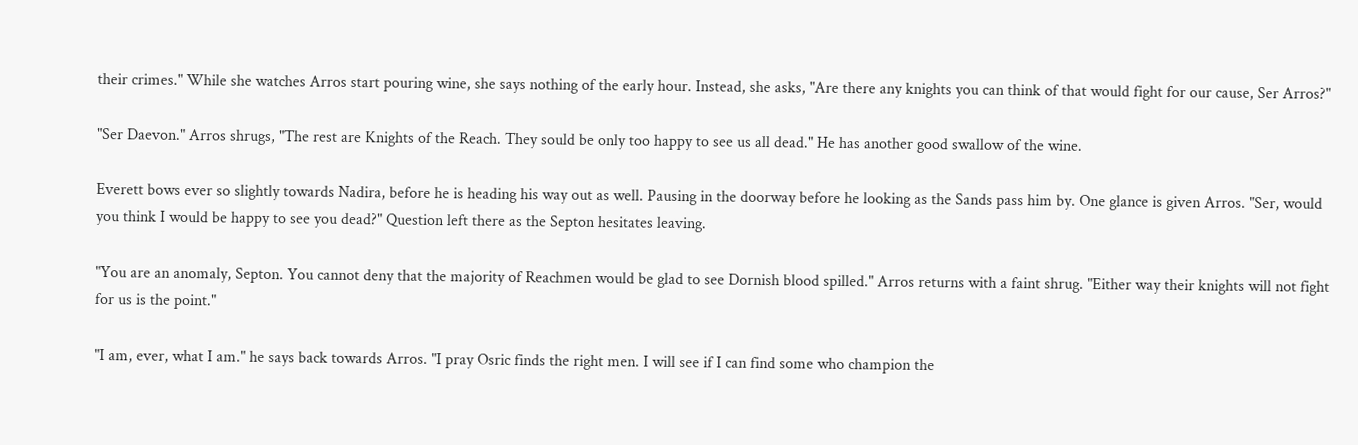their crimes." While she watches Arros start pouring wine, she says nothing of the early hour. Instead, she asks, "Are there any knights you can think of that would fight for our cause, Ser Arros?"

"Ser Daevon." Arros shrugs, "The rest are Knights of the Reach. They sould be only too happy to see us all dead." He has another good swallow of the wine.

Everett bows ever so slightly towards Nadira, before he is heading his way out as well. Pausing in the doorway before he looking as the Sands pass him by. One glance is given Arros. "Ser, would you think I would be happy to see you dead?" Question left there as the Septon hesitates leaving.

"You are an anomaly, Septon. You cannot deny that the majority of Reachmen would be glad to see Dornish blood spilled." Arros returns with a faint shrug. "Either way their knights will not fight for us is the point."

"I am, ever, what I am." he says back towards Arros. "I pray Osric finds the right men. I will see if I can find some who champion the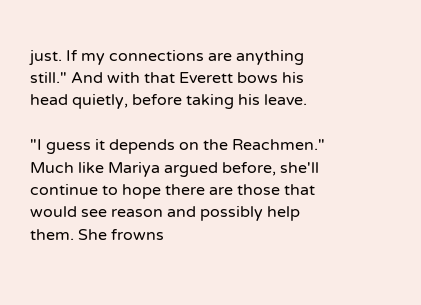just. If my connections are anything still." And with that Everett bows his head quietly, before taking his leave.

"I guess it depends on the Reachmen." Much like Mariya argued before, she'll continue to hope there are those that would see reason and possibly help them. She frowns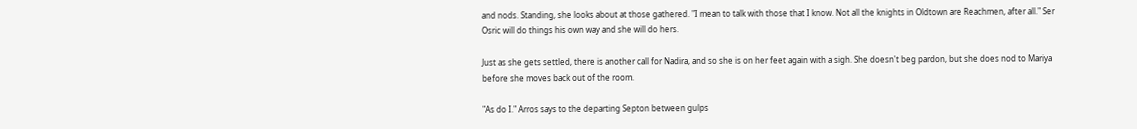and nods. Standing, she looks about at those gathered. "I mean to talk with those that I know. Not all the knights in Oldtown are Reachmen, after all." Ser Osric will do things his own way and she will do hers.

Just as she gets settled, there is another call for Nadira, and so she is on her feet again with a sigh. She doesn't beg pardon, but she does nod to Mariya before she moves back out of the room.

"As do I." Arros says to the departing Septon between gulps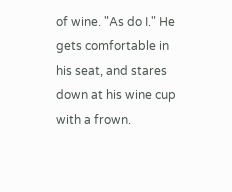of wine. "As do I." He gets comfortable in his seat, and stares down at his wine cup with a frown.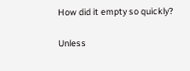How did it empty so quickly?

Unless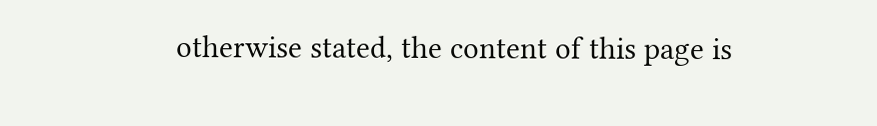otherwise stated, the content of this page is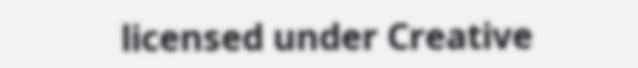licensed under Creative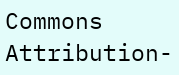Commons Attribution-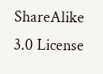ShareAlike 3.0 License